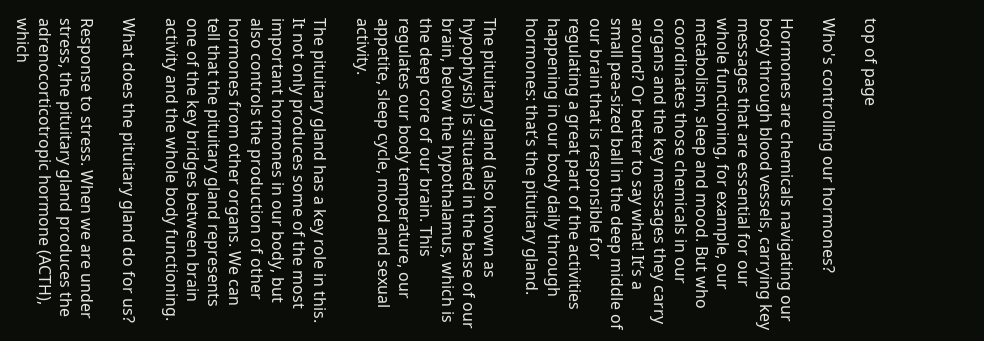top of page

Who's controlling our hormones?

Hormones are chemicals navigating our body through blood vessels, carrying key messages that are essential for our whole functioning, for example, our metabolism, sleep and mood. But who coordinates those chemicals in our organs and the key messages they carry around? Or better to say what! It’s a small pea-sized ball in the deep middle of our brain that is responsible for regulating a great part of the activities happening in our body daily through hormones: that’s the pituitary gland.

The pituitary gland (also known as hypophysis) is situated in the base of our brain, below the hypothalamus, which is the deep core of our brain. This regulates our body temperature, our appetite, sleep cycle, mood and sexual activity.

The pituitary gland has a key role in this. It not only produces some of the most important hormones in our body, but also controls the production of other hormones from other organs. We can tell that the pituitary gland represents one of the key bridges between brain activity and the whole body functioning.

What does the pituitary gland do for us?

Response to stress. When we are under stress, the pituitary gland produces the adrenocorticotropic hormone (ACTH), which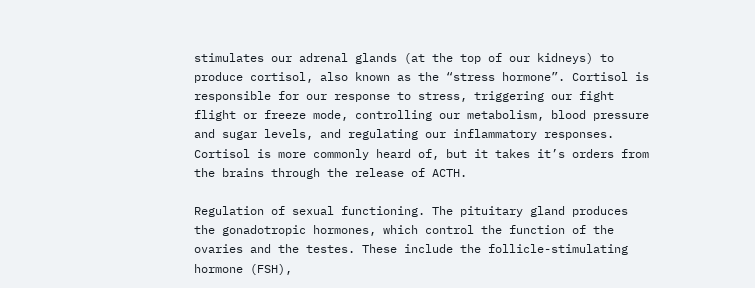stimulates our adrenal glands (at the top of our kidneys) to produce cortisol, also known as the “stress hormone”. Cortisol is responsible for our response to stress, triggering our fight flight or freeze mode, controlling our metabolism, blood pressure and sugar levels, and regulating our inflammatory responses. Cortisol is more commonly heard of, but it takes it’s orders from the brains through the release of ACTH.

Regulation of sexual functioning. The pituitary gland produces the gonadotropic hormones, which control the function of the ovaries and the testes. These include the follicle-stimulating hormone (FSH),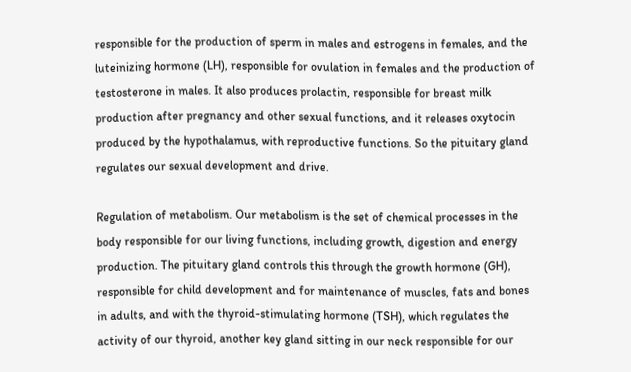responsible for the production of sperm in males and estrogens in females, and the luteinizing hormone (LH), responsible for ovulation in females and the production of testosterone in males. It also produces prolactin, responsible for breast milk production after pregnancy and other sexual functions, and it releases oxytocin produced by the hypothalamus, with reproductive functions. So the pituitary gland regulates our sexual development and drive.

Regulation of metabolism. Our metabolism is the set of chemical processes in the body responsible for our living functions, including growth, digestion and energy production. The pituitary gland controls this through the growth hormone (GH), responsible for child development and for maintenance of muscles, fats and bones in adults, and with the thyroid-stimulating hormone (TSH), which regulates the activity of our thyroid, another key gland sitting in our neck responsible for our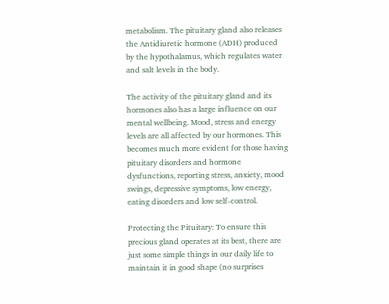metabolism. The pituitary gland also releases the Antidiuretic hormone (ADH) produced by the hypothalamus, which regulates water and salt levels in the body.

The activity of the pituitary gland and its hormones also has a large influence on our mental wellbeing. Mood, stress and energy levels are all affected by our hormones. This becomes much more evident for those having pituitary disorders and hormone dysfunctions, reporting stress, anxiety, mood swings, depressive symptoms, low energy, eating disorders and low self-control.

Protecting the Pituitary: To ensure this precious gland operates at its best, there are just some simple things in our daily life to maintain it in good shape (no surprises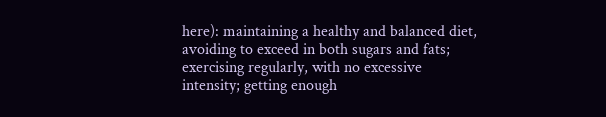here): maintaining a healthy and balanced diet, avoiding to exceed in both sugars and fats; exercising regularly, with no excessive intensity; getting enough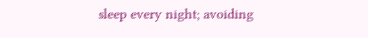sleep every night; avoiding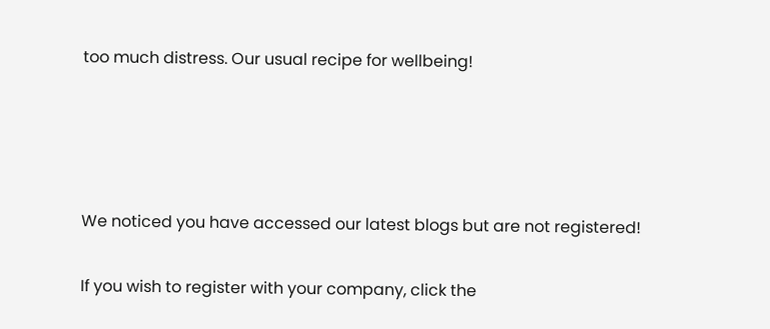too much distress. Our usual recipe for wellbeing!




We noticed you have accessed our latest blogs but are not registered!

If you wish to register with your company, click the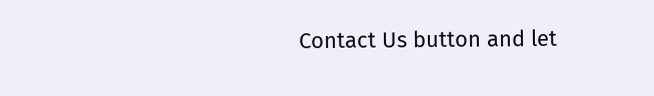Contact Us button and let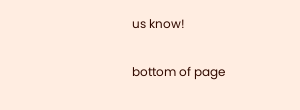us know!

bottom of page